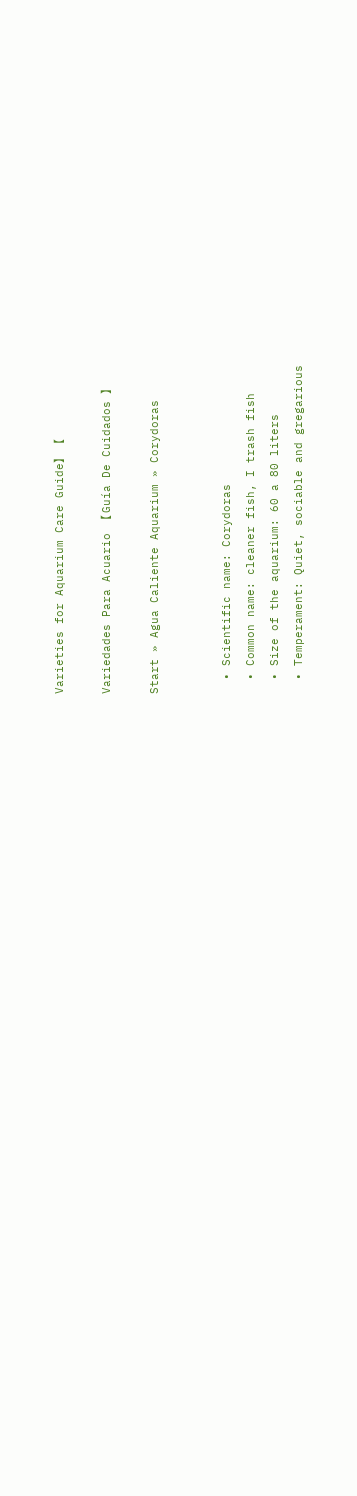Varieties for Aquarium Care Guide】 【

Variedades Para Acuario 【 Guía De Cuidados 】

Start » Agua Caliente Aquarium » Corydoras


  • Scientific name: Corydoras
  • Common name: cleaner fish, I trash fish
  • Size of the aquarium: 60 a 80 liters
  • Temperament: Quiet, sociable and gregarious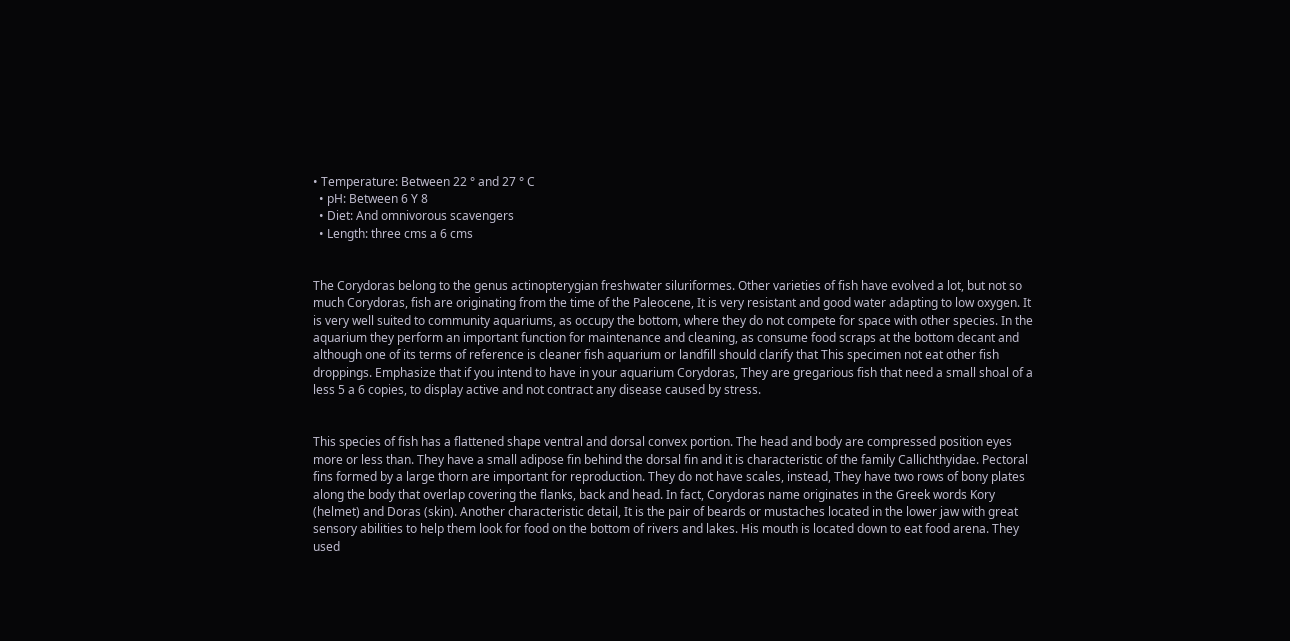• Temperature: Between 22 ° and 27 ° C
  • pH: Between 6 Y 8
  • Diet: And omnivorous scavengers
  • Length: three cms a 6 cms


The Corydoras belong to the genus actinopterygian freshwater siluriformes. Other varieties of fish have evolved a lot, but not so much Corydoras, fish are originating from the time of the Paleocene, It is very resistant and good water adapting to low oxygen. It is very well suited to community aquariums, as occupy the bottom, where they do not compete for space with other species. In the aquarium they perform an important function for maintenance and cleaning, as consume food scraps at the bottom decant and although one of its terms of reference is cleaner fish aquarium or landfill should clarify that This specimen not eat other fish droppings. Emphasize that if you intend to have in your aquarium Corydoras, They are gregarious fish that need a small shoal of a less 5 a 6 copies, to display active and not contract any disease caused by stress.


This species of fish has a flattened shape ventral and dorsal convex portion. The head and body are compressed position eyes more or less than. They have a small adipose fin behind the dorsal fin and it is characteristic of the family Callichthyidae. Pectoral fins formed by a large thorn are important for reproduction. They do not have scales, instead, They have two rows of bony plates along the body that overlap covering the flanks, back and head. In fact, Corydoras name originates in the Greek words Kory (helmet) and Doras (skin). Another characteristic detail, It is the pair of beards or mustaches located in the lower jaw with great sensory abilities to help them look for food on the bottom of rivers and lakes. His mouth is located down to eat food arena. They used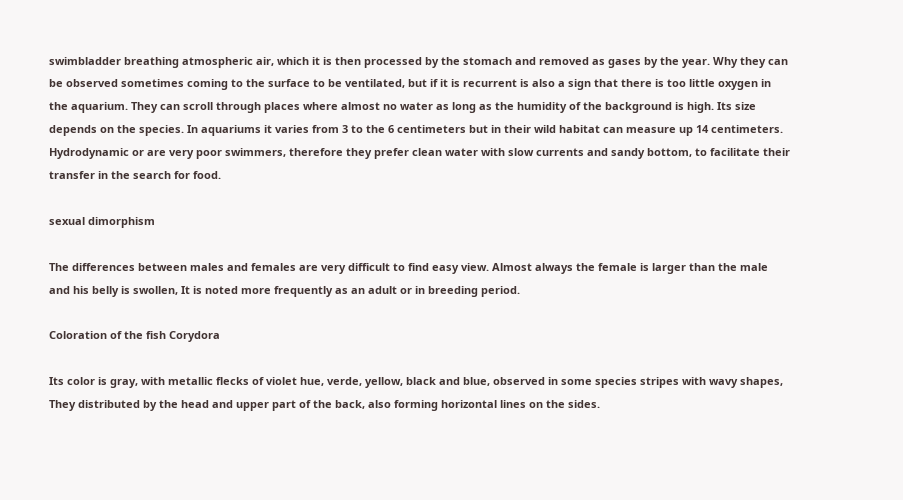swimbladder breathing atmospheric air, which it is then processed by the stomach and removed as gases by the year. Why they can be observed sometimes coming to the surface to be ventilated, but if it is recurrent is also a sign that there is too little oxygen in the aquarium. They can scroll through places where almost no water as long as the humidity of the background is high. Its size depends on the species. In aquariums it varies from 3 to the 6 centimeters but in their wild habitat can measure up 14 centimeters. Hydrodynamic or are very poor swimmers, therefore they prefer clean water with slow currents and sandy bottom, to facilitate their transfer in the search for food.

sexual dimorphism

The differences between males and females are very difficult to find easy view. Almost always the female is larger than the male and his belly is swollen, It is noted more frequently as an adult or in breeding period.

Coloration of the fish Corydora

Its color is gray, with metallic flecks of violet hue, verde, yellow, black and blue, observed in some species stripes with wavy shapes, They distributed by the head and upper part of the back, also forming horizontal lines on the sides.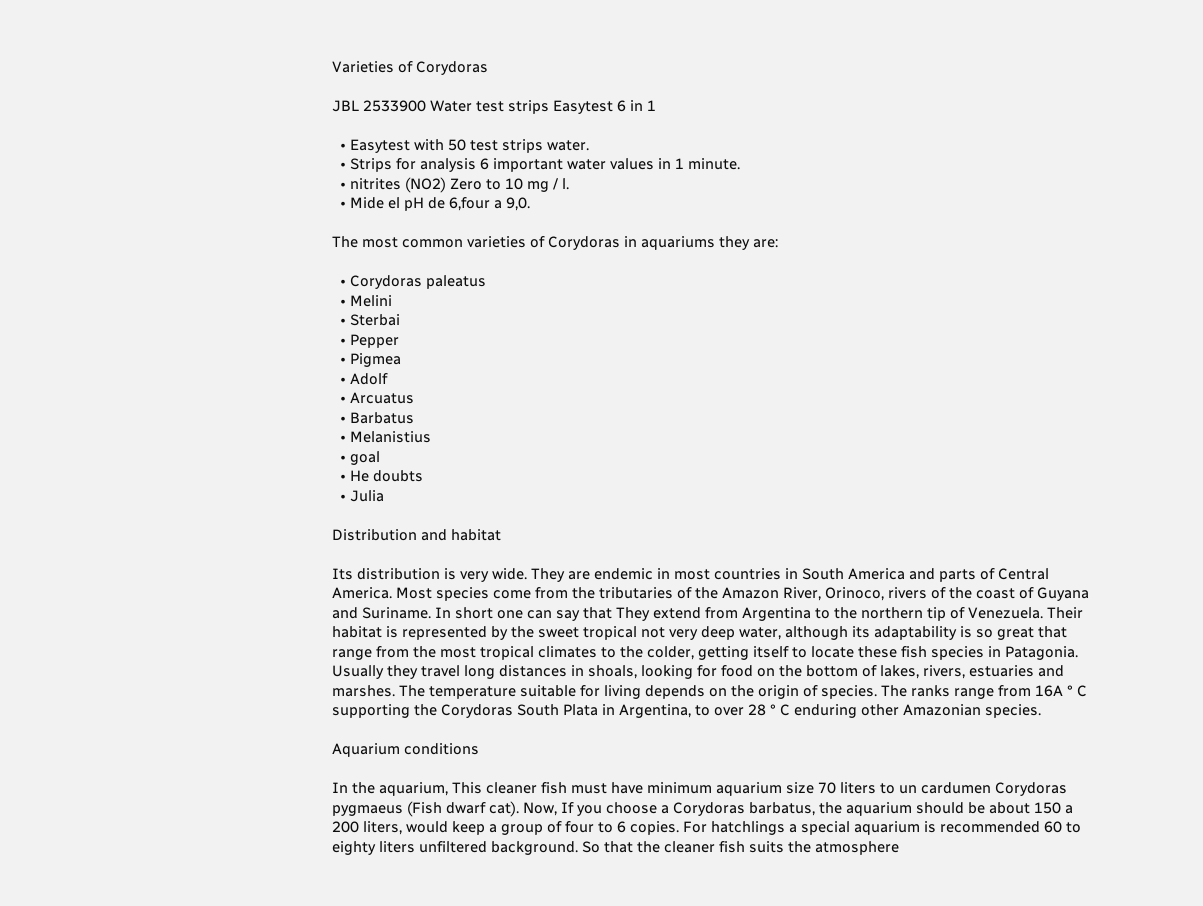Varieties of Corydoras

JBL 2533900 Water test strips Easytest 6 in 1

  • Easytest with 50 test strips water.
  • Strips for analysis 6 important water values in 1 minute.
  • nitrites (NO2) Zero to 10 mg / l.
  • Mide el pH de 6,four a 9,0.

The most common varieties of Corydoras in aquariums they are:

  • Corydoras paleatus
  • Melini
  • Sterbai
  • Pepper
  • Pigmea
  • Adolf
  • Arcuatus
  • Barbatus
  • Melanistius
  • goal
  • He doubts
  • Julia

Distribution and habitat

Its distribution is very wide. They are endemic in most countries in South America and parts of Central America. Most species come from the tributaries of the Amazon River, Orinoco, rivers of the coast of Guyana and Suriname. In short one can say that They extend from Argentina to the northern tip of Venezuela. Their habitat is represented by the sweet tropical not very deep water, although its adaptability is so great that range from the most tropical climates to the colder, getting itself to locate these fish species in Patagonia. Usually they travel long distances in shoals, looking for food on the bottom of lakes, rivers, estuaries and marshes. The temperature suitable for living depends on the origin of species. The ranks range from 16A ° C supporting the Corydoras South Plata in Argentina, to over 28 ° C enduring other Amazonian species.

Aquarium conditions

In the aquarium, This cleaner fish must have minimum aquarium size 70 liters to un cardumen Corydoras pygmaeus (Fish dwarf cat). Now, If you choose a Corydoras barbatus, the aquarium should be about 150 a 200 liters, would keep a group of four to 6 copies. For hatchlings a special aquarium is recommended 60 to eighty liters unfiltered background. So that the cleaner fish suits the atmosphere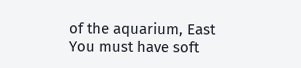of the aquarium, East You must have soft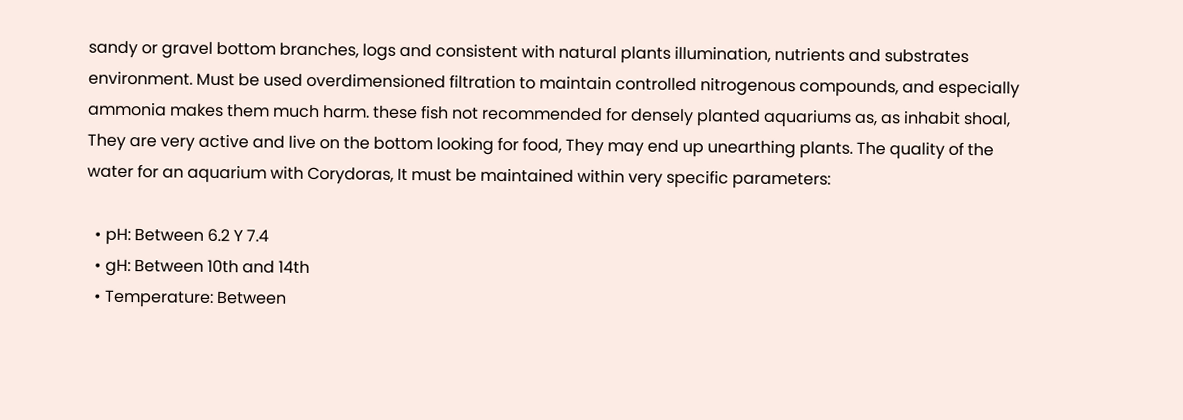sandy or gravel bottom branches, logs and consistent with natural plants illumination, nutrients and substrates environment. Must be used overdimensioned filtration to maintain controlled nitrogenous compounds, and especially ammonia makes them much harm. these fish not recommended for densely planted aquariums as, as inhabit shoal, They are very active and live on the bottom looking for food, They may end up unearthing plants. The quality of the water for an aquarium with Corydoras, It must be maintained within very specific parameters:

  • pH: Between 6.2 Y 7.4
  • gH: Between 10th and 14th
  • Temperature: Between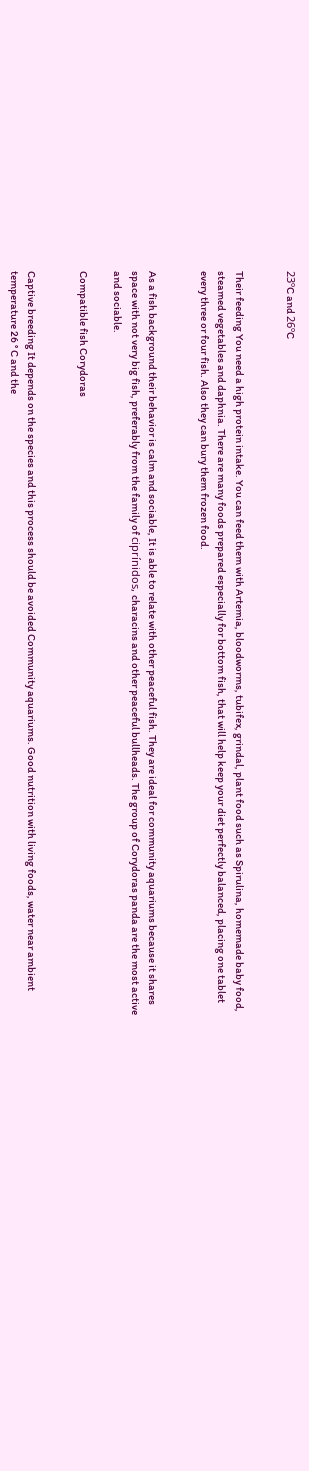23ºC and 26ºC


Their feeding You need a high protein intake. You can feed them with Artemia, bloodworms, tubifex, grindal, plant food such as Spirulina, homemade baby food, steamed vegetables and daphnia. There are many foods prepared especially for bottom fish, that will help keep your diet perfectly balanced, placing one tablet every three or four fish. Also they can bury them frozen food.


As a fish background their behavior is calm and sociable, It is able to relate with other peaceful fish. They are ideal for community aquariums because it shares space with not very big fish, preferably from the family of ciprínidos, characins and other peaceful bullheads. The group of Corydoras panda are the most active and sociable.

Compatible fish Corydoras


Captive breeding It depends on the species and this process should be avoided Community aquariums. Good nutrition with living foods, water near ambient temperature 26 ° C and the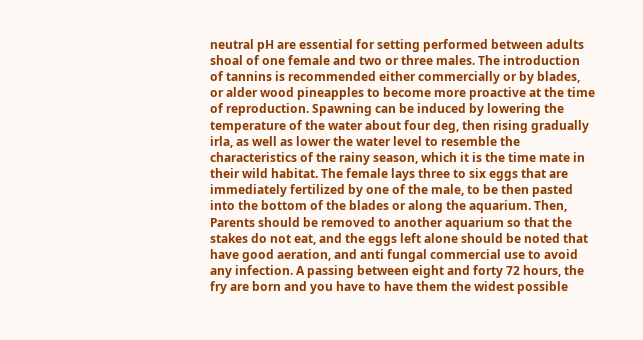neutral pH are essential for setting performed between adults shoal of one female and two or three males. The introduction of tannins is recommended either commercially or by blades, or alder wood pineapples to become more proactive at the time of reproduction. Spawning can be induced by lowering the temperature of the water about four deg, then rising gradually irla, as well as lower the water level to resemble the characteristics of the rainy season, which it is the time mate in their wild habitat. The female lays three to six eggs that are immediately fertilized by one of the male, to be then pasted into the bottom of the blades or along the aquarium. Then, Parents should be removed to another aquarium so that the stakes do not eat, and the eggs left alone should be noted that have good aeration, and anti fungal commercial use to avoid any infection. A passing between eight and forty 72 hours, the fry are born and you have to have them the widest possible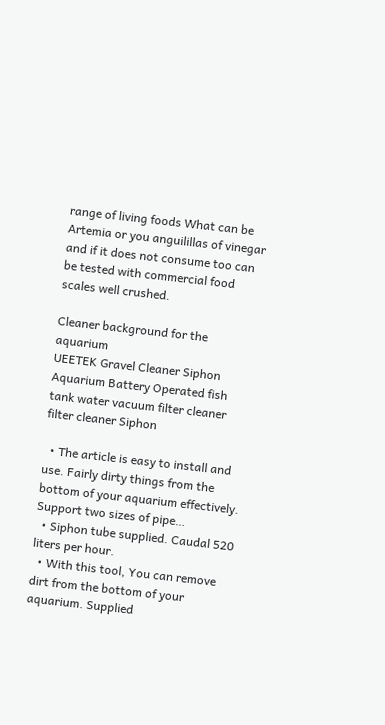range of living foods What can be Artemia or you anguilillas of vinegar and if it does not consume too can be tested with commercial food scales well crushed.

Cleaner background for the aquarium
UEETEK Gravel Cleaner Siphon Aquarium Battery Operated fish tank water vacuum filter cleaner filter cleaner Siphon

  • The article is easy to install and use. Fairly dirty things from the bottom of your aquarium effectively. Support two sizes of pipe…
  • Siphon tube supplied. Caudal 520 liters per hour.
  • With this tool, You can remove dirt from the bottom of your aquarium. Supplied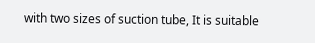with two sizes of suction tube, It is suitable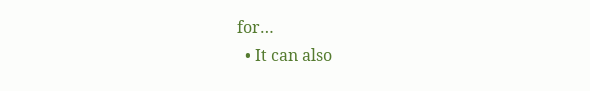for…
  • It can also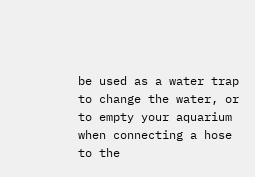be used as a water trap to change the water, or to empty your aquarium when connecting a hose to the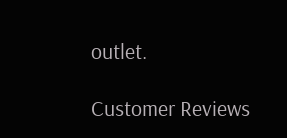outlet.

Customer Reviews